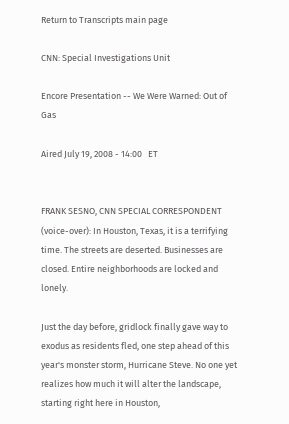Return to Transcripts main page

CNN: Special Investigations Unit

Encore Presentation -- We Were Warned: Out of Gas

Aired July 19, 2008 - 14:00   ET


FRANK SESNO, CNN SPECIAL CORRESPONDENT (voice-over): In Houston, Texas, it is a terrifying time. The streets are deserted. Businesses are closed. Entire neighborhoods are locked and lonely.

Just the day before, gridlock finally gave way to exodus as residents fled, one step ahead of this year's monster storm, Hurricane Steve. No one yet realizes how much it will alter the landscape, starting right here in Houston,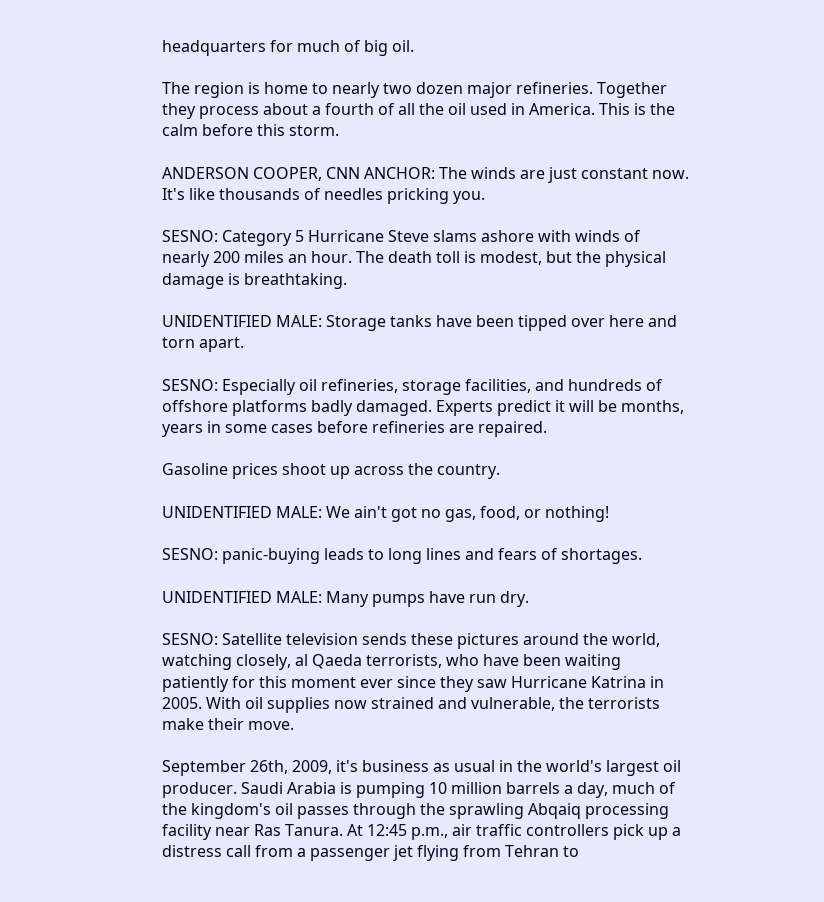headquarters for much of big oil.

The region is home to nearly two dozen major refineries. Together they process about a fourth of all the oil used in America. This is the calm before this storm.

ANDERSON COOPER, CNN ANCHOR: The winds are just constant now. It's like thousands of needles pricking you.

SESNO: Category 5 Hurricane Steve slams ashore with winds of nearly 200 miles an hour. The death toll is modest, but the physical damage is breathtaking.

UNIDENTIFIED MALE: Storage tanks have been tipped over here and torn apart.

SESNO: Especially oil refineries, storage facilities, and hundreds of offshore platforms badly damaged. Experts predict it will be months, years in some cases before refineries are repaired.

Gasoline prices shoot up across the country.

UNIDENTIFIED MALE: We ain't got no gas, food, or nothing!

SESNO: panic-buying leads to long lines and fears of shortages.

UNIDENTIFIED MALE: Many pumps have run dry.

SESNO: Satellite television sends these pictures around the world, watching closely, al Qaeda terrorists, who have been waiting patiently for this moment ever since they saw Hurricane Katrina in 2005. With oil supplies now strained and vulnerable, the terrorists make their move.

September 26th, 2009, it's business as usual in the world's largest oil producer. Saudi Arabia is pumping 10 million barrels a day, much of the kingdom's oil passes through the sprawling Abqaiq processing facility near Ras Tanura. At 12:45 p.m., air traffic controllers pick up a distress call from a passenger jet flying from Tehran to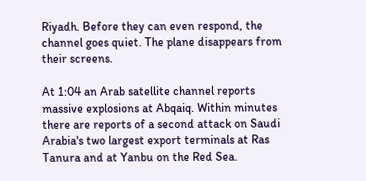Riyadh. Before they can even respond, the channel goes quiet. The plane disappears from their screens.

At 1:04 an Arab satellite channel reports massive explosions at Abqaiq. Within minutes there are reports of a second attack on Saudi Arabia's two largest export terminals at Ras Tanura and at Yanbu on the Red Sea.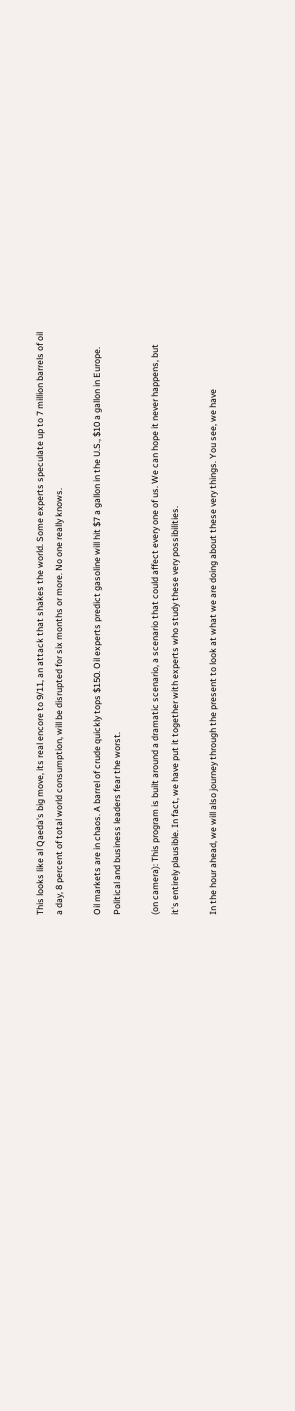This looks like al Qaeda's big move, its real encore to 9/11, an attack that shakes the world. Some experts speculate up to 7 million barrels of oil a day, 8 percent of total world consumption, will be disrupted for six months or more. No one really knows.

Oil markets are in chaos. A barrel of crude quickly tops $150. Oil experts predict gasoline will hit $7 a gallon in the U.S., $10 a gallon in Europe. Political and business leaders fear the worst.

(on camera): This program is built around a dramatic scenario, a scenario that could affect every one of us. We can hope it never happens, but it's entirely plausible. In fact, we have put it together with experts who study these very possibilities.

In the hour ahead, we will also journey through the present to look at what we are doing about these very things. You see, we have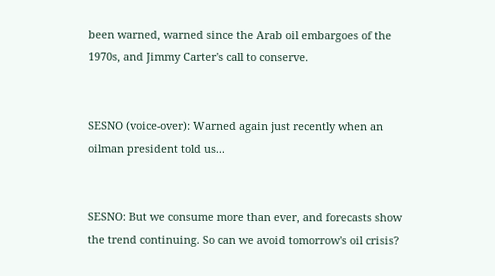been warned, warned since the Arab oil embargoes of the 1970s, and Jimmy Carter's call to conserve.


SESNO (voice-over): Warned again just recently when an oilman president told us...


SESNO: But we consume more than ever, and forecasts show the trend continuing. So can we avoid tomorrow's oil crisis?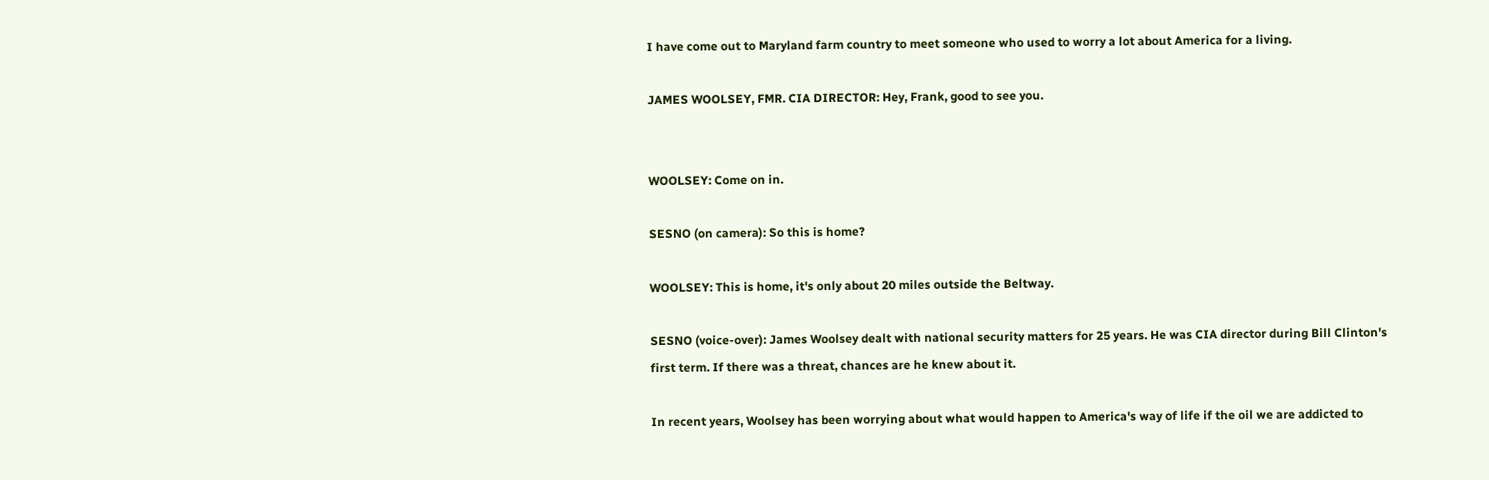I have come out to Maryland farm country to meet someone who used to worry a lot about America for a living.

JAMES WOOLSEY, FMR. CIA DIRECTOR: Hey, Frank, good to see you.


WOOLSEY: Come on in.

SESNO (on camera): So this is home?

WOOLSEY: This is home, it's only about 20 miles outside the Beltway.

SESNO (voice-over): James Woolsey dealt with national security matters for 25 years. He was CIA director during Bill Clinton's first term. If there was a threat, chances are he knew about it.

In recent years, Woolsey has been worrying about what would happen to America's way of life if the oil we are addicted to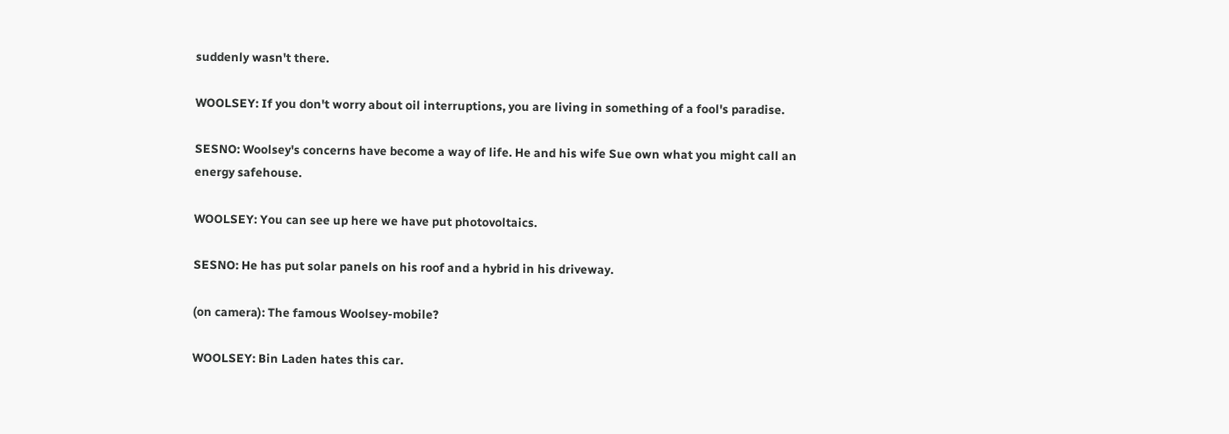suddenly wasn't there.

WOOLSEY: If you don't worry about oil interruptions, you are living in something of a fool's paradise.

SESNO: Woolsey's concerns have become a way of life. He and his wife Sue own what you might call an energy safehouse.

WOOLSEY: You can see up here we have put photovoltaics.

SESNO: He has put solar panels on his roof and a hybrid in his driveway.

(on camera): The famous Woolsey-mobile?

WOOLSEY: Bin Laden hates this car.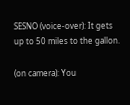SESNO (voice-over): It gets up to 50 miles to the gallon.

(on camera): You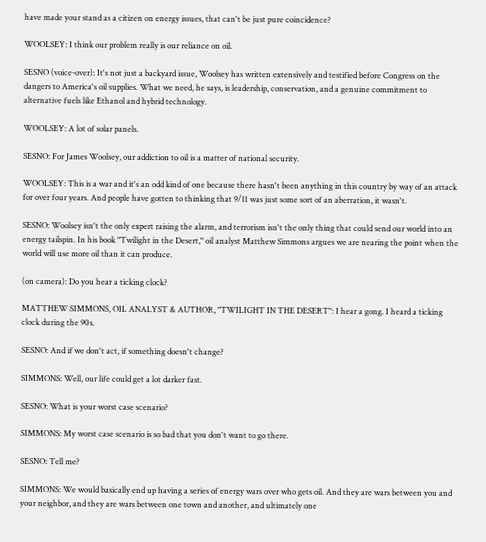have made your stand as a citizen on energy issues, that can't be just pure coincidence?

WOOLSEY: I think our problem really is our reliance on oil.

SESNO (voice-over): It's not just a backyard issue, Woolsey has written extensively and testified before Congress on the dangers to America's oil supplies. What we need, he says, is leadership, conservation, and a genuine commitment to alternative fuels like Ethanol and hybrid technology.

WOOLSEY: A lot of solar panels.

SESNO: For James Woolsey, our addiction to oil is a matter of national security.

WOOLSEY: This is a war and it's an odd kind of one because there hasn't been anything in this country by way of an attack for over four years. And people have gotten to thinking that 9/11 was just some sort of an aberration, it wasn't.

SESNO: Woolsey isn't the only expert raising the alarm, and terrorism isn't the only thing that could send our world into an energy tailspin. In his book "Twilight in the Desert," oil analyst Matthew Simmons argues we are nearing the point when the world will use more oil than it can produce.

(on camera): Do you hear a ticking clock?

MATTHEW SIMMONS, OIL ANALYST & AUTHOR, "TWILIGHT IN THE DESERT": I hear a gong. I heard a ticking clock during the 90s.

SESNO: And if we don't act, if something doesn't change?

SIMMONS: Well, our life could get a lot darker fast.

SESNO: What is your worst case scenario?

SIMMONS: My worst case scenario is so bad that you don't want to go there.

SESNO: Tell me?

SIMMONS: We would basically end up having a series of energy wars over who gets oil. And they are wars between you and your neighbor, and they are wars between one town and another, and ultimately one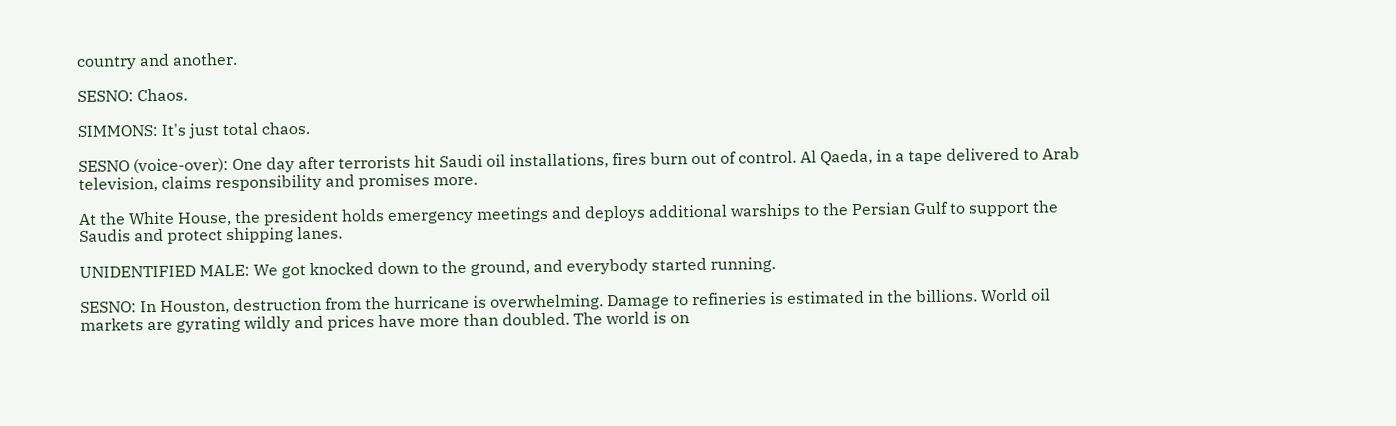country and another.

SESNO: Chaos.

SIMMONS: It's just total chaos.

SESNO (voice-over): One day after terrorists hit Saudi oil installations, fires burn out of control. Al Qaeda, in a tape delivered to Arab television, claims responsibility and promises more.

At the White House, the president holds emergency meetings and deploys additional warships to the Persian Gulf to support the Saudis and protect shipping lanes.

UNIDENTIFIED MALE: We got knocked down to the ground, and everybody started running.

SESNO: In Houston, destruction from the hurricane is overwhelming. Damage to refineries is estimated in the billions. World oil markets are gyrating wildly and prices have more than doubled. The world is on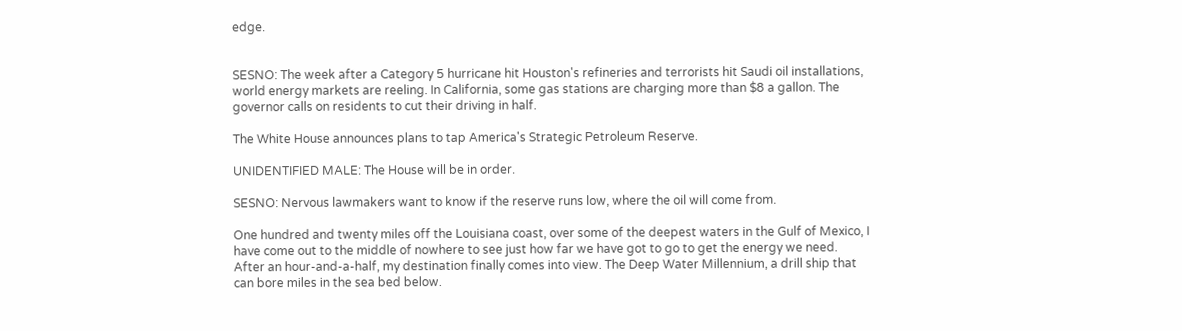edge.


SESNO: The week after a Category 5 hurricane hit Houston's refineries and terrorists hit Saudi oil installations, world energy markets are reeling. In California, some gas stations are charging more than $8 a gallon. The governor calls on residents to cut their driving in half.

The White House announces plans to tap America's Strategic Petroleum Reserve.

UNIDENTIFIED MALE: The House will be in order.

SESNO: Nervous lawmakers want to know if the reserve runs low, where the oil will come from.

One hundred and twenty miles off the Louisiana coast, over some of the deepest waters in the Gulf of Mexico, I have come out to the middle of nowhere to see just how far we have got to go to get the energy we need. After an hour-and-a-half, my destination finally comes into view. The Deep Water Millennium, a drill ship that can bore miles in the sea bed below.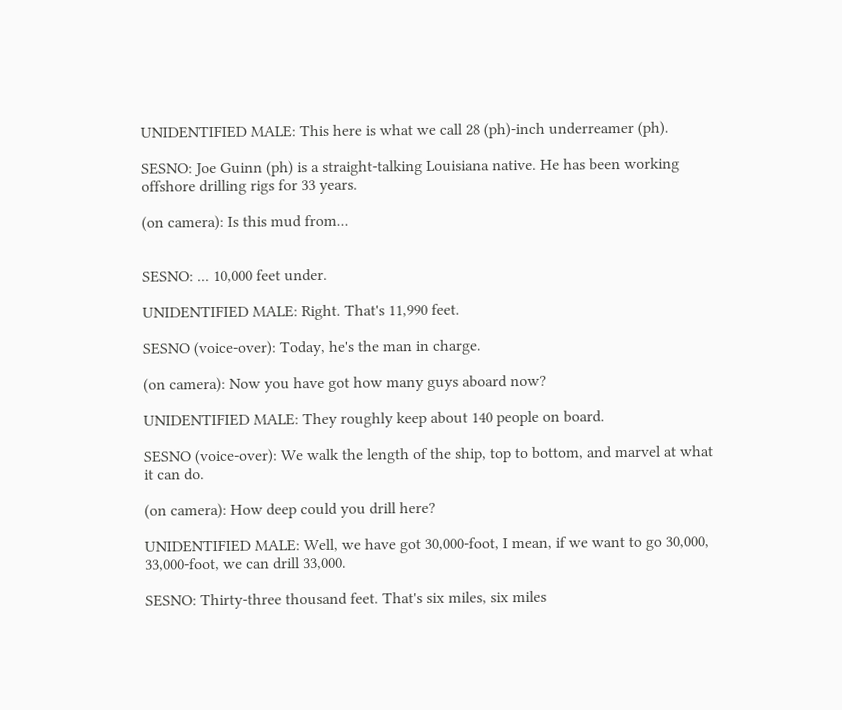UNIDENTIFIED MALE: This here is what we call 28 (ph)-inch underreamer (ph).

SESNO: Joe Guinn (ph) is a straight-talking Louisiana native. He has been working offshore drilling rigs for 33 years.

(on camera): Is this mud from...


SESNO: ... 10,000 feet under.

UNIDENTIFIED MALE: Right. That's 11,990 feet.

SESNO (voice-over): Today, he's the man in charge.

(on camera): Now you have got how many guys aboard now?

UNIDENTIFIED MALE: They roughly keep about 140 people on board.

SESNO (voice-over): We walk the length of the ship, top to bottom, and marvel at what it can do.

(on camera): How deep could you drill here?

UNIDENTIFIED MALE: Well, we have got 30,000-foot, I mean, if we want to go 30,000, 33,000-foot, we can drill 33,000.

SESNO: Thirty-three thousand feet. That's six miles, six miles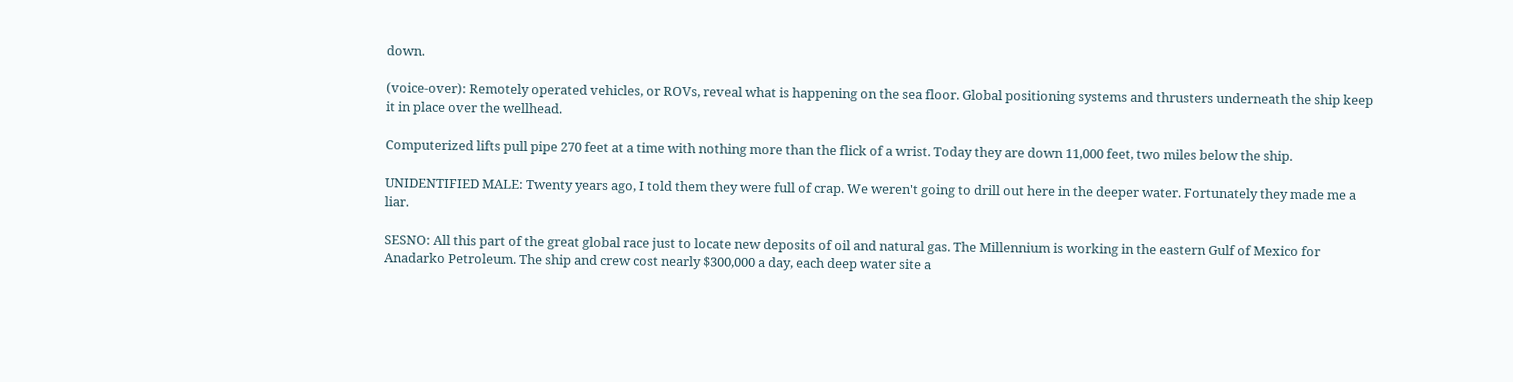down.

(voice-over): Remotely operated vehicles, or ROVs, reveal what is happening on the sea floor. Global positioning systems and thrusters underneath the ship keep it in place over the wellhead.

Computerized lifts pull pipe 270 feet at a time with nothing more than the flick of a wrist. Today they are down 11,000 feet, two miles below the ship.

UNIDENTIFIED MALE: Twenty years ago, I told them they were full of crap. We weren't going to drill out here in the deeper water. Fortunately they made me a liar.

SESNO: All this part of the great global race just to locate new deposits of oil and natural gas. The Millennium is working in the eastern Gulf of Mexico for Anadarko Petroleum. The ship and crew cost nearly $300,000 a day, each deep water site a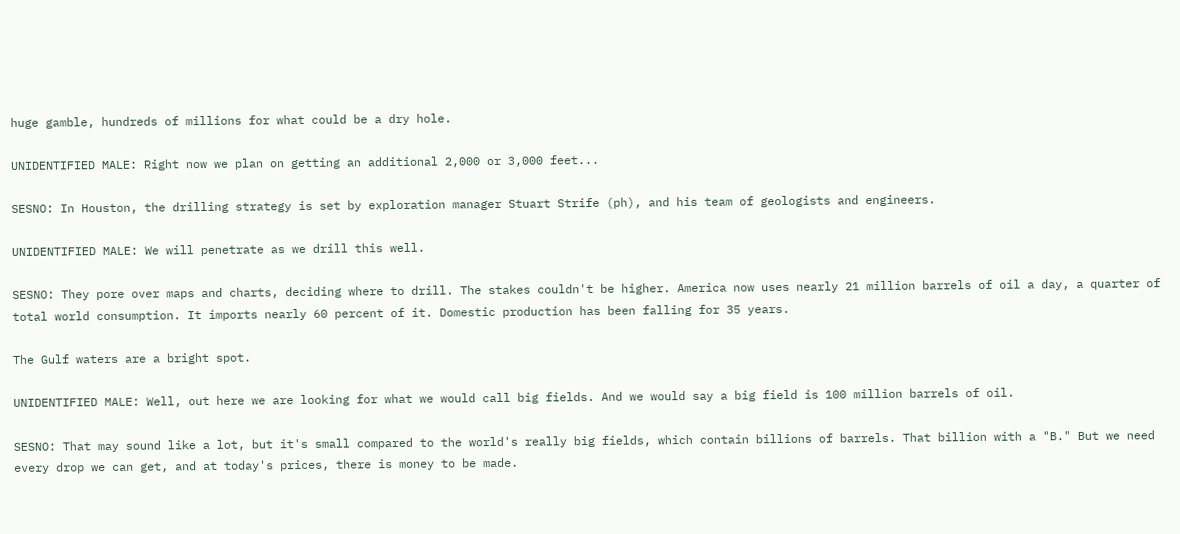huge gamble, hundreds of millions for what could be a dry hole.

UNIDENTIFIED MALE: Right now we plan on getting an additional 2,000 or 3,000 feet...

SESNO: In Houston, the drilling strategy is set by exploration manager Stuart Strife (ph), and his team of geologists and engineers.

UNIDENTIFIED MALE: We will penetrate as we drill this well.

SESNO: They pore over maps and charts, deciding where to drill. The stakes couldn't be higher. America now uses nearly 21 million barrels of oil a day, a quarter of total world consumption. It imports nearly 60 percent of it. Domestic production has been falling for 35 years.

The Gulf waters are a bright spot.

UNIDENTIFIED MALE: Well, out here we are looking for what we would call big fields. And we would say a big field is 100 million barrels of oil.

SESNO: That may sound like a lot, but it's small compared to the world's really big fields, which contain billions of barrels. That billion with a "B." But we need every drop we can get, and at today's prices, there is money to be made.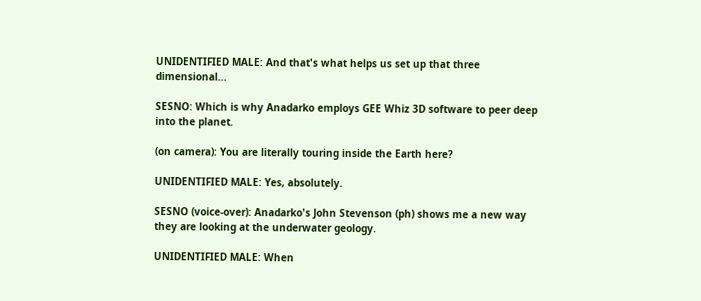UNIDENTIFIED MALE: And that's what helps us set up that three dimensional...

SESNO: Which is why Anadarko employs GEE Whiz 3D software to peer deep into the planet.

(on camera): You are literally touring inside the Earth here?

UNIDENTIFIED MALE: Yes, absolutely.

SESNO (voice-over): Anadarko's John Stevenson (ph) shows me a new way they are looking at the underwater geology.

UNIDENTIFIED MALE: When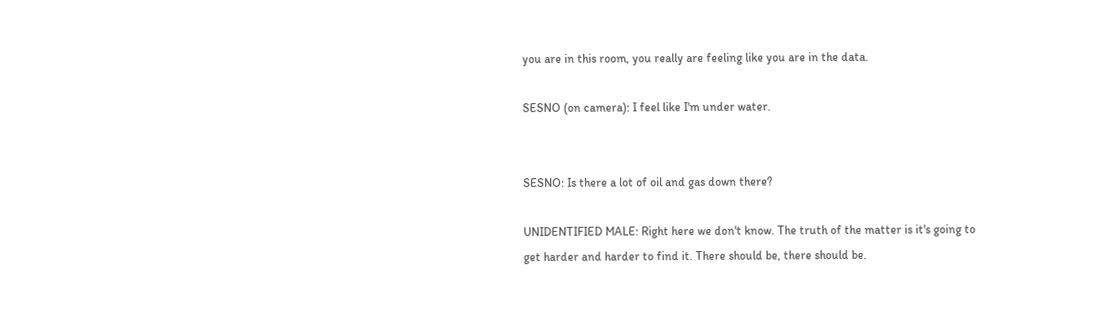you are in this room, you really are feeling like you are in the data.

SESNO (on camera): I feel like I'm under water.


SESNO: Is there a lot of oil and gas down there?

UNIDENTIFIED MALE: Right here we don't know. The truth of the matter is it's going to get harder and harder to find it. There should be, there should be.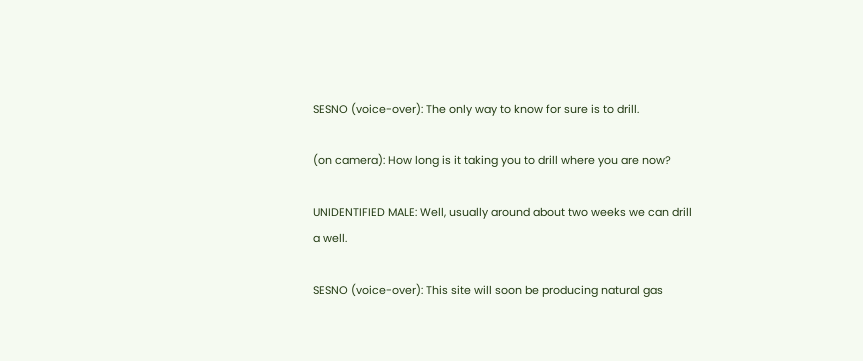SESNO (voice-over): The only way to know for sure is to drill.

(on camera): How long is it taking you to drill where you are now?

UNIDENTIFIED MALE: Well, usually around about two weeks we can drill a well.

SESNO (voice-over): This site will soon be producing natural gas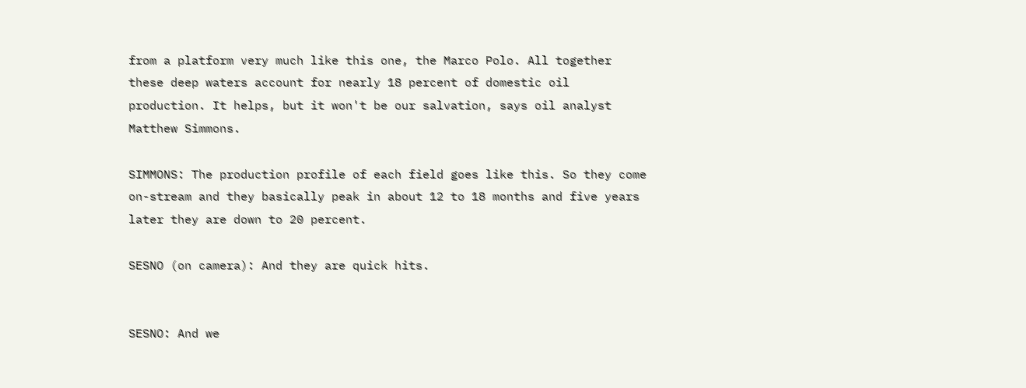from a platform very much like this one, the Marco Polo. All together these deep waters account for nearly 18 percent of domestic oil production. It helps, but it won't be our salvation, says oil analyst Matthew Simmons.

SIMMONS: The production profile of each field goes like this. So they come on-stream and they basically peak in about 12 to 18 months and five years later they are down to 20 percent.

SESNO (on camera): And they are quick hits.


SESNO: And we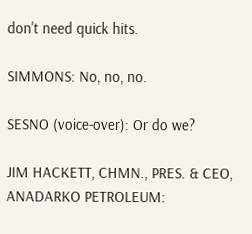don't need quick hits.

SIMMONS: No, no, no.

SESNO (voice-over): Or do we?

JIM HACKETT, CHMN., PRES. & CEO, ANADARKO PETROLEUM: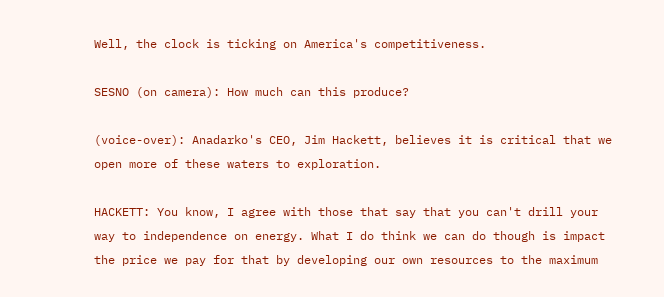Well, the clock is ticking on America's competitiveness.

SESNO (on camera): How much can this produce?

(voice-over): Anadarko's CEO, Jim Hackett, believes it is critical that we open more of these waters to exploration.

HACKETT: You know, I agree with those that say that you can't drill your way to independence on energy. What I do think we can do though is impact the price we pay for that by developing our own resources to the maximum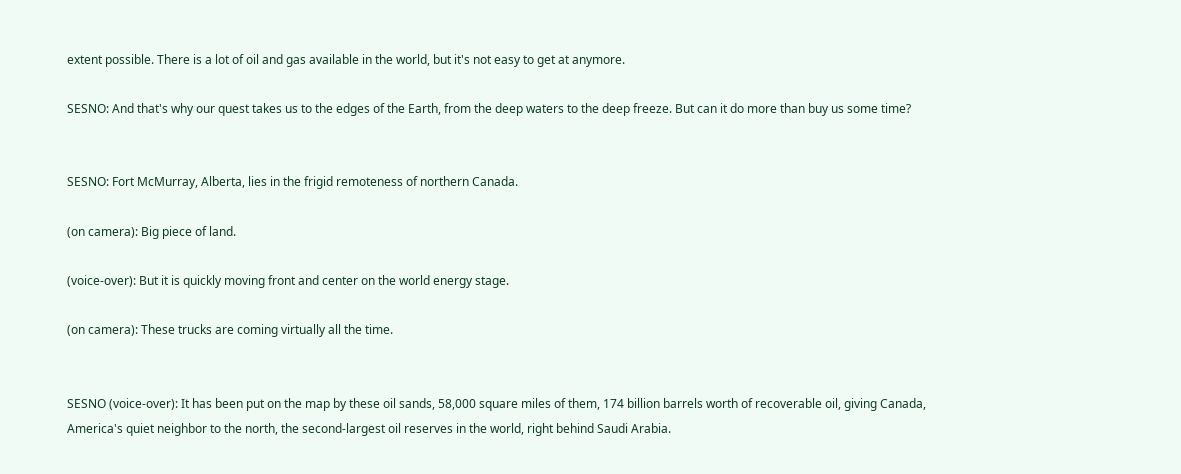extent possible. There is a lot of oil and gas available in the world, but it's not easy to get at anymore.

SESNO: And that's why our quest takes us to the edges of the Earth, from the deep waters to the deep freeze. But can it do more than buy us some time?


SESNO: Fort McMurray, Alberta, lies in the frigid remoteness of northern Canada.

(on camera): Big piece of land.

(voice-over): But it is quickly moving front and center on the world energy stage.

(on camera): These trucks are coming virtually all the time.


SESNO (voice-over): It has been put on the map by these oil sands, 58,000 square miles of them, 174 billion barrels worth of recoverable oil, giving Canada, America's quiet neighbor to the north, the second-largest oil reserves in the world, right behind Saudi Arabia.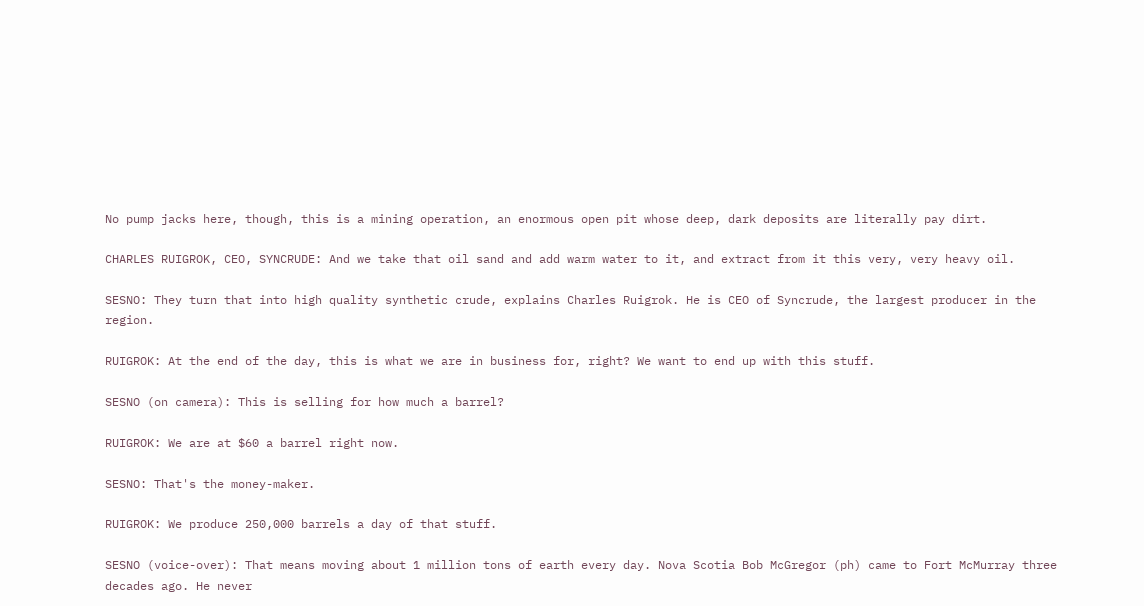No pump jacks here, though, this is a mining operation, an enormous open pit whose deep, dark deposits are literally pay dirt.

CHARLES RUIGROK, CEO, SYNCRUDE: And we take that oil sand and add warm water to it, and extract from it this very, very heavy oil.

SESNO: They turn that into high quality synthetic crude, explains Charles Ruigrok. He is CEO of Syncrude, the largest producer in the region.

RUIGROK: At the end of the day, this is what we are in business for, right? We want to end up with this stuff.

SESNO (on camera): This is selling for how much a barrel?

RUIGROK: We are at $60 a barrel right now.

SESNO: That's the money-maker.

RUIGROK: We produce 250,000 barrels a day of that stuff.

SESNO (voice-over): That means moving about 1 million tons of earth every day. Nova Scotia Bob McGregor (ph) came to Fort McMurray three decades ago. He never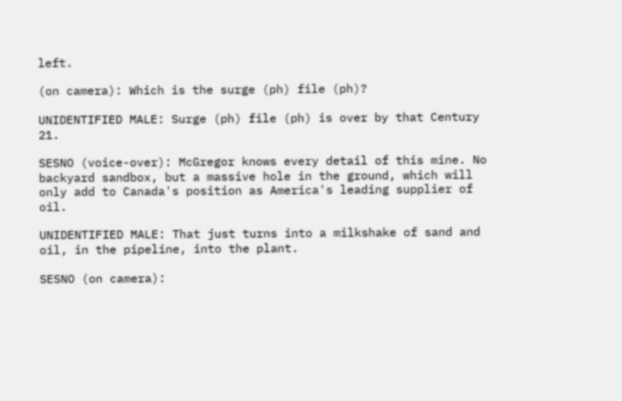left.

(on camera): Which is the surge (ph) file (ph)?

UNIDENTIFIED MALE: Surge (ph) file (ph) is over by that Century 21.

SESNO (voice-over): McGregor knows every detail of this mine. No backyard sandbox, but a massive hole in the ground, which will only add to Canada's position as America's leading supplier of oil.

UNIDENTIFIED MALE: That just turns into a milkshake of sand and oil, in the pipeline, into the plant.

SESNO (on camera):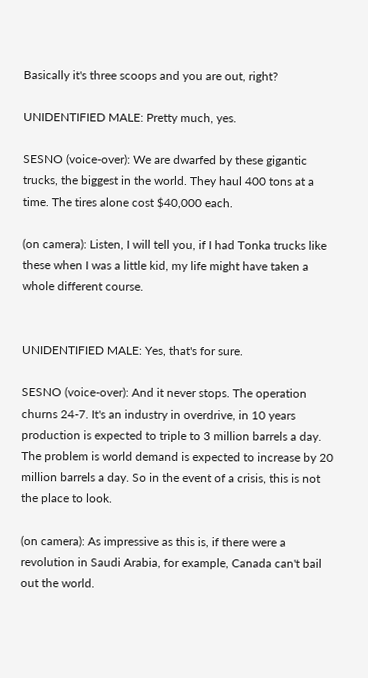Basically it's three scoops and you are out, right?

UNIDENTIFIED MALE: Pretty much, yes.

SESNO (voice-over): We are dwarfed by these gigantic trucks, the biggest in the world. They haul 400 tons at a time. The tires alone cost $40,000 each.

(on camera): Listen, I will tell you, if I had Tonka trucks like these when I was a little kid, my life might have taken a whole different course.


UNIDENTIFIED MALE: Yes, that's for sure.

SESNO (voice-over): And it never stops. The operation churns 24-7. It's an industry in overdrive, in 10 years production is expected to triple to 3 million barrels a day. The problem is world demand is expected to increase by 20 million barrels a day. So in the event of a crisis, this is not the place to look.

(on camera): As impressive as this is, if there were a revolution in Saudi Arabia, for example, Canada can't bail out the world.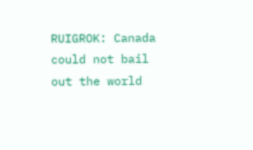RUIGROK: Canada could not bail out the world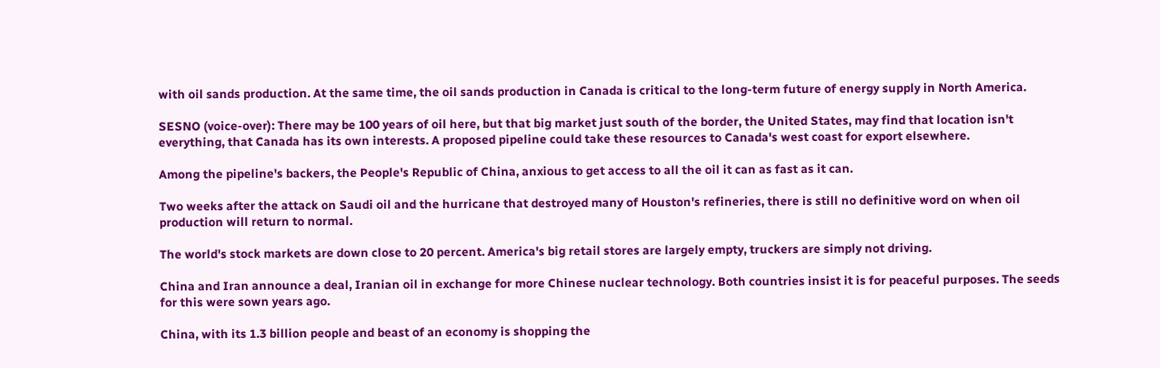with oil sands production. At the same time, the oil sands production in Canada is critical to the long-term future of energy supply in North America.

SESNO (voice-over): There may be 100 years of oil here, but that big market just south of the border, the United States, may find that location isn't everything, that Canada has its own interests. A proposed pipeline could take these resources to Canada's west coast for export elsewhere.

Among the pipeline's backers, the People's Republic of China, anxious to get access to all the oil it can as fast as it can.

Two weeks after the attack on Saudi oil and the hurricane that destroyed many of Houston's refineries, there is still no definitive word on when oil production will return to normal.

The world's stock markets are down close to 20 percent. America's big retail stores are largely empty, truckers are simply not driving.

China and Iran announce a deal, Iranian oil in exchange for more Chinese nuclear technology. Both countries insist it is for peaceful purposes. The seeds for this were sown years ago.

China, with its 1.3 billion people and beast of an economy is shopping the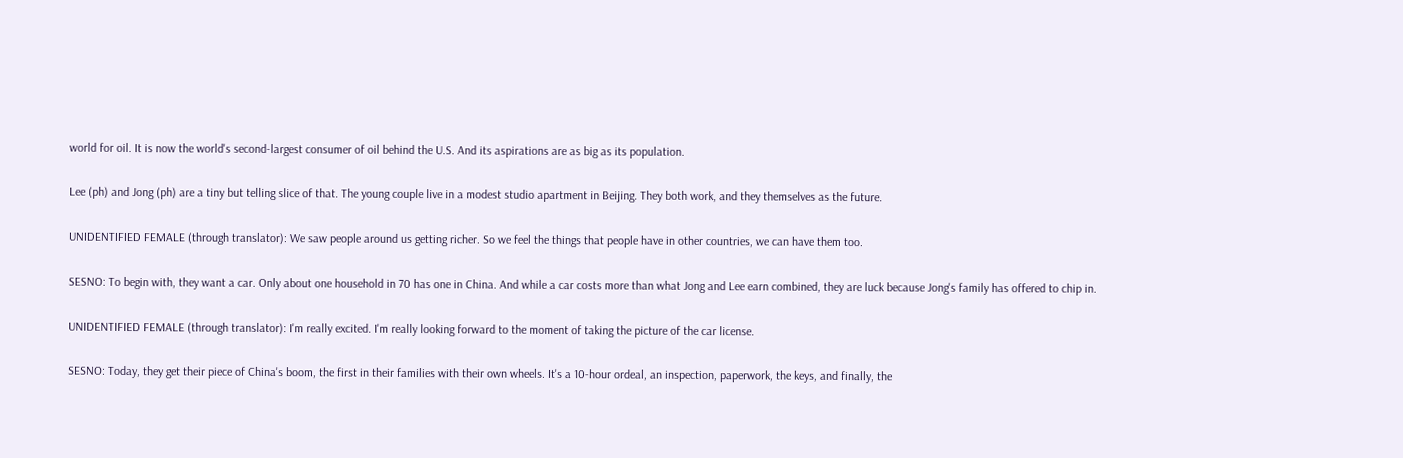world for oil. It is now the world's second-largest consumer of oil behind the U.S. And its aspirations are as big as its population.

Lee (ph) and Jong (ph) are a tiny but telling slice of that. The young couple live in a modest studio apartment in Beijing. They both work, and they themselves as the future.

UNIDENTIFIED FEMALE (through translator): We saw people around us getting richer. So we feel the things that people have in other countries, we can have them too.

SESNO: To begin with, they want a car. Only about one household in 70 has one in China. And while a car costs more than what Jong and Lee earn combined, they are luck because Jong's family has offered to chip in.

UNIDENTIFIED FEMALE (through translator): I'm really excited. I'm really looking forward to the moment of taking the picture of the car license.

SESNO: Today, they get their piece of China's boom, the first in their families with their own wheels. It's a 10-hour ordeal, an inspection, paperwork, the keys, and finally, the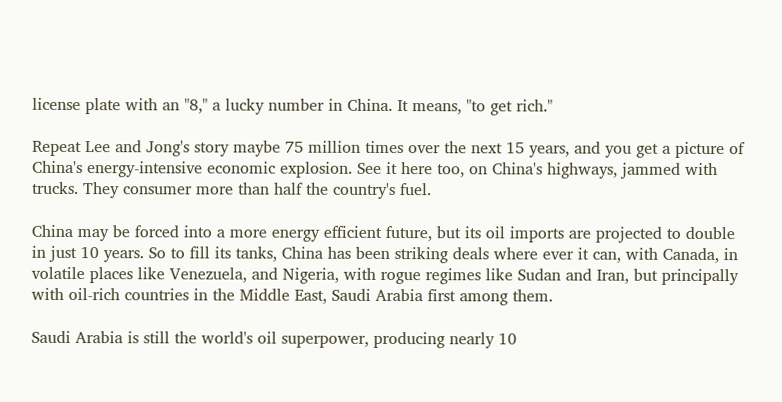license plate with an "8," a lucky number in China. It means, "to get rich."

Repeat Lee and Jong's story maybe 75 million times over the next 15 years, and you get a picture of China's energy-intensive economic explosion. See it here too, on China's highways, jammed with trucks. They consumer more than half the country's fuel.

China may be forced into a more energy efficient future, but its oil imports are projected to double in just 10 years. So to fill its tanks, China has been striking deals where ever it can, with Canada, in volatile places like Venezuela, and Nigeria, with rogue regimes like Sudan and Iran, but principally with oil-rich countries in the Middle East, Saudi Arabia first among them.

Saudi Arabia is still the world's oil superpower, producing nearly 10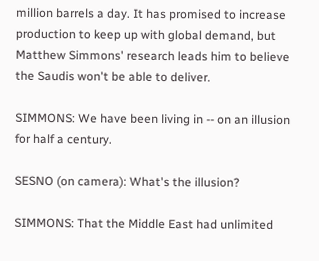million barrels a day. It has promised to increase production to keep up with global demand, but Matthew Simmons' research leads him to believe the Saudis won't be able to deliver.

SIMMONS: We have been living in -- on an illusion for half a century.

SESNO (on camera): What's the illusion?

SIMMONS: That the Middle East had unlimited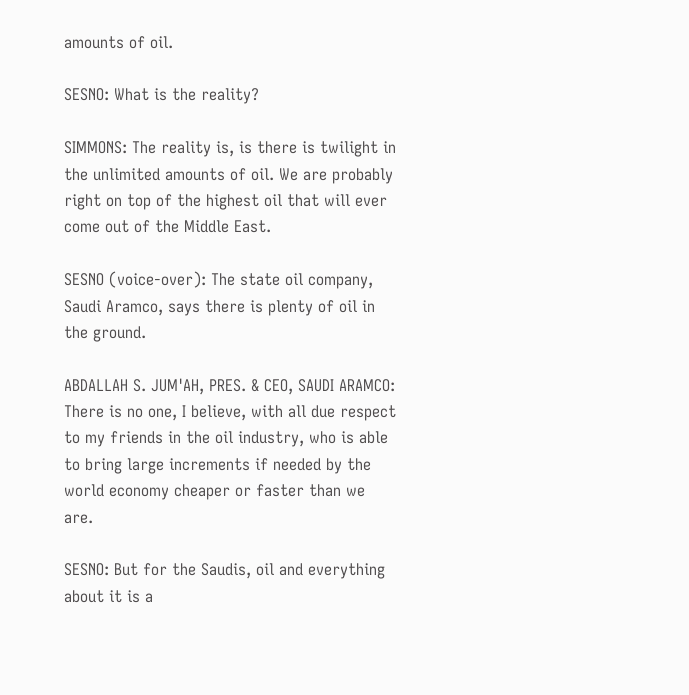amounts of oil.

SESNO: What is the reality?

SIMMONS: The reality is, is there is twilight in the unlimited amounts of oil. We are probably right on top of the highest oil that will ever come out of the Middle East.

SESNO (voice-over): The state oil company, Saudi Aramco, says there is plenty of oil in the ground.

ABDALLAH S. JUM'AH, PRES. & CEO, SAUDI ARAMCO: There is no one, I believe, with all due respect to my friends in the oil industry, who is able to bring large increments if needed by the world economy cheaper or faster than we are.

SESNO: But for the Saudis, oil and everything about it is a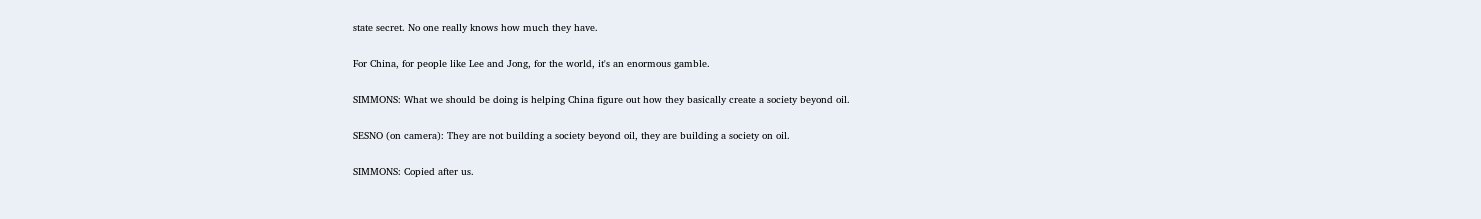state secret. No one really knows how much they have.

For China, for people like Lee and Jong, for the world, it's an enormous gamble.

SIMMONS: What we should be doing is helping China figure out how they basically create a society beyond oil.

SESNO (on camera): They are not building a society beyond oil, they are building a society on oil.

SIMMONS: Copied after us.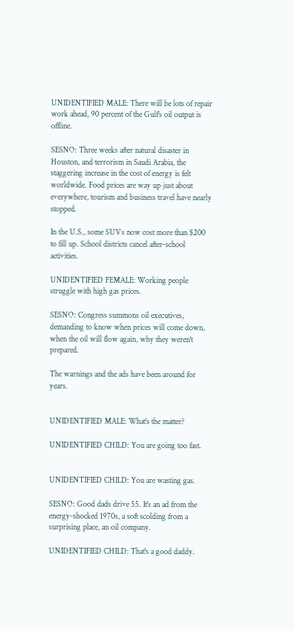UNIDENTIFIED MALE: There will be lots of repair work ahead, 90 percent of the Gulf's oil output is offline.

SESNO: Three weeks after natural disaster in Houston, and terrorism in Saudi Arabia, the staggering increase in the cost of energy is felt worldwide. Food prices are way up just about everywhere, tourism and business travel have nearly stopped.

In the U.S., some SUVs now cost more than $200 to fill up. School districts cancel after-school activities.

UNIDENTIFIED FEMALE: Working people struggle with high gas prices.

SESNO: Congress summons oil executives, demanding to know when prices will come down, when the oil will flow again, why they weren't prepared.

The warnings and the ads have been around for years.


UNIDENTIFIED MALE: What's the matter?

UNIDENTIFIED CHILD: You are going too fast.


UNIDENTIFIED CHILD: You are wasting gas.

SESNO: Good dads drive 55. It's an ad from the energy-shocked 1970s, a soft scolding from a surprising place, an oil company.

UNIDENTIFIED CHILD: That's a good daddy.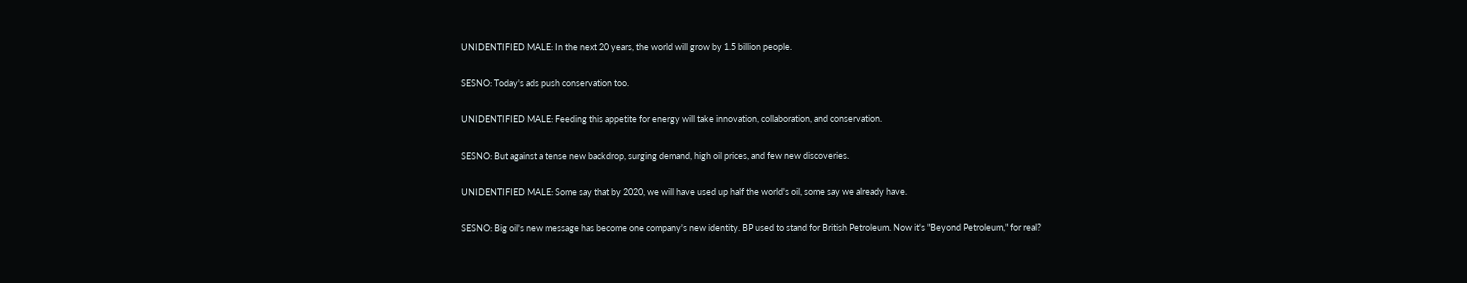UNIDENTIFIED MALE: In the next 20 years, the world will grow by 1.5 billion people.

SESNO: Today's ads push conservation too.

UNIDENTIFIED MALE: Feeding this appetite for energy will take innovation, collaboration, and conservation.

SESNO: But against a tense new backdrop, surging demand, high oil prices, and few new discoveries.

UNIDENTIFIED MALE: Some say that by 2020, we will have used up half the world's oil, some say we already have.

SESNO: Big oil's new message has become one company's new identity. BP used to stand for British Petroleum. Now it's "Beyond Petroleum," for real?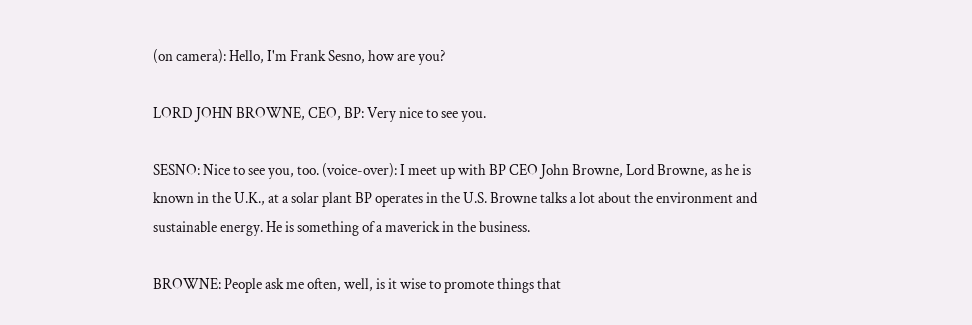(on camera): Hello, I'm Frank Sesno, how are you?

LORD JOHN BROWNE, CEO, BP: Very nice to see you.

SESNO: Nice to see you, too. (voice-over): I meet up with BP CEO John Browne, Lord Browne, as he is known in the U.K., at a solar plant BP operates in the U.S. Browne talks a lot about the environment and sustainable energy. He is something of a maverick in the business.

BROWNE: People ask me often, well, is it wise to promote things that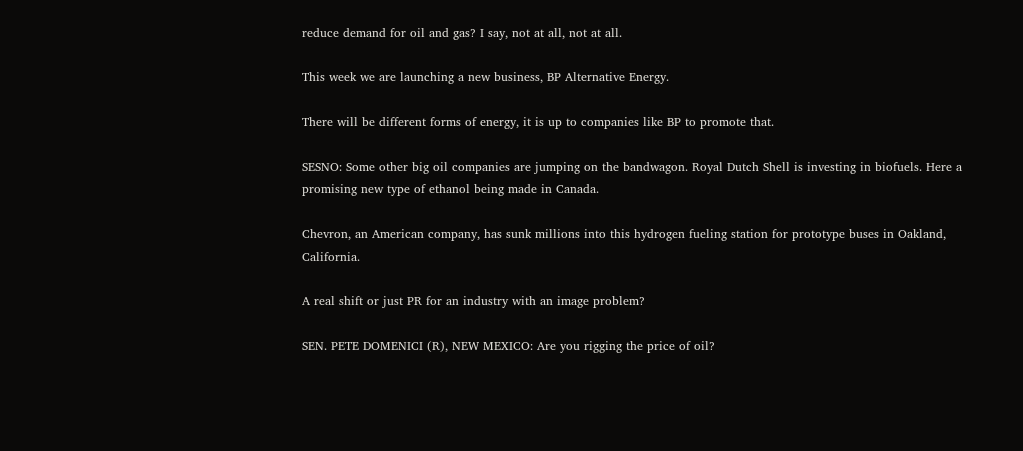reduce demand for oil and gas? I say, not at all, not at all.

This week we are launching a new business, BP Alternative Energy.

There will be different forms of energy, it is up to companies like BP to promote that.

SESNO: Some other big oil companies are jumping on the bandwagon. Royal Dutch Shell is investing in biofuels. Here a promising new type of ethanol being made in Canada.

Chevron, an American company, has sunk millions into this hydrogen fueling station for prototype buses in Oakland, California.

A real shift or just PR for an industry with an image problem?

SEN. PETE DOMENICI (R), NEW MEXICO: Are you rigging the price of oil?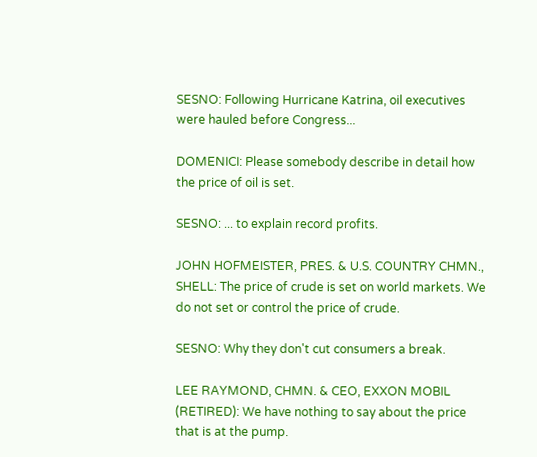SESNO: Following Hurricane Katrina, oil executives were hauled before Congress...

DOMENICI: Please somebody describe in detail how the price of oil is set.

SESNO: ... to explain record profits.

JOHN HOFMEISTER, PRES. & U.S. COUNTRY CHMN., SHELL: The price of crude is set on world markets. We do not set or control the price of crude.

SESNO: Why they don't cut consumers a break.

LEE RAYMOND, CHMN. & CEO, EXXON MOBIL (RETIRED): We have nothing to say about the price that is at the pump.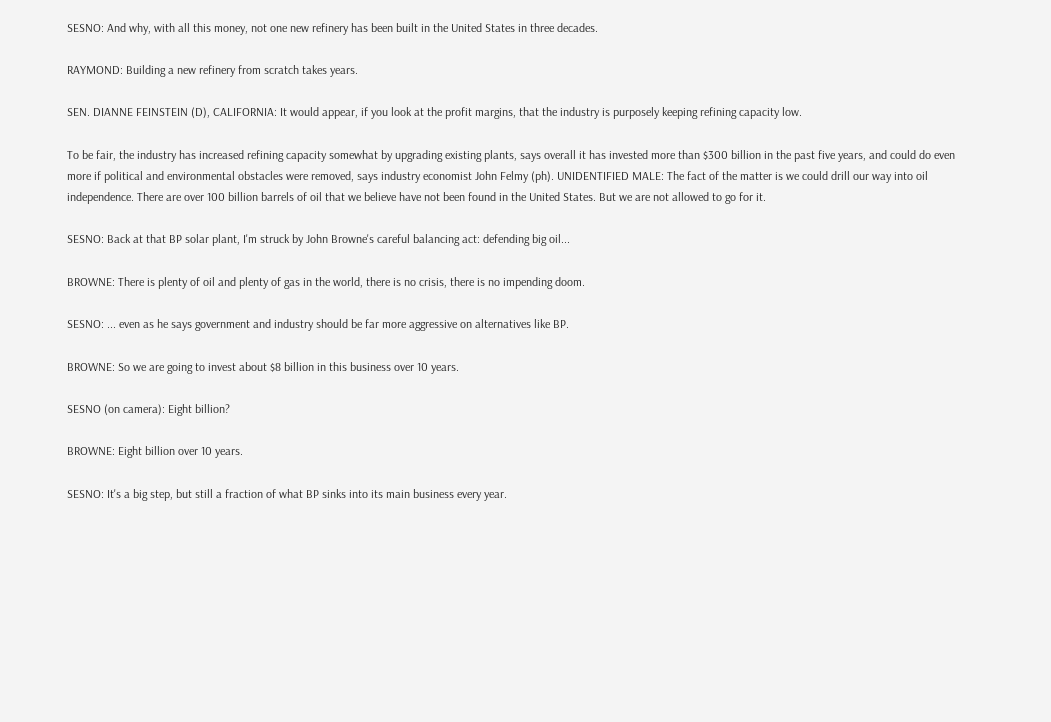SESNO: And why, with all this money, not one new refinery has been built in the United States in three decades.

RAYMOND: Building a new refinery from scratch takes years.

SEN. DIANNE FEINSTEIN (D), CALIFORNIA: It would appear, if you look at the profit margins, that the industry is purposely keeping refining capacity low.

To be fair, the industry has increased refining capacity somewhat by upgrading existing plants, says overall it has invested more than $300 billion in the past five years, and could do even more if political and environmental obstacles were removed, says industry economist John Felmy (ph). UNIDENTIFIED MALE: The fact of the matter is we could drill our way into oil independence. There are over 100 billion barrels of oil that we believe have not been found in the United States. But we are not allowed to go for it.

SESNO: Back at that BP solar plant, I'm struck by John Browne's careful balancing act: defending big oil...

BROWNE: There is plenty of oil and plenty of gas in the world, there is no crisis, there is no impending doom.

SESNO: ... even as he says government and industry should be far more aggressive on alternatives like BP.

BROWNE: So we are going to invest about $8 billion in this business over 10 years.

SESNO (on camera): Eight billion?

BROWNE: Eight billion over 10 years.

SESNO: It's a big step, but still a fraction of what BP sinks into its main business every year.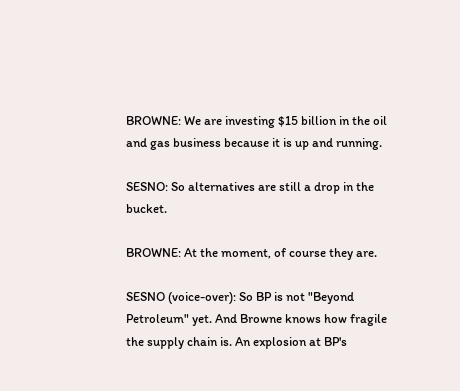BROWNE: We are investing $15 billion in the oil and gas business because it is up and running.

SESNO: So alternatives are still a drop in the bucket.

BROWNE: At the moment, of course they are.

SESNO (voice-over): So BP is not "Beyond Petroleum" yet. And Browne knows how fragile the supply chain is. An explosion at BP's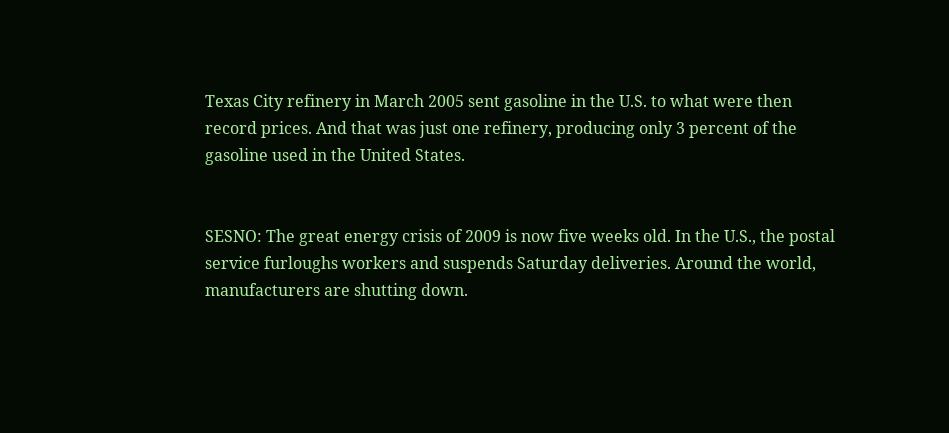Texas City refinery in March 2005 sent gasoline in the U.S. to what were then record prices. And that was just one refinery, producing only 3 percent of the gasoline used in the United States.


SESNO: The great energy crisis of 2009 is now five weeks old. In the U.S., the postal service furloughs workers and suspends Saturday deliveries. Around the world, manufacturers are shutting down.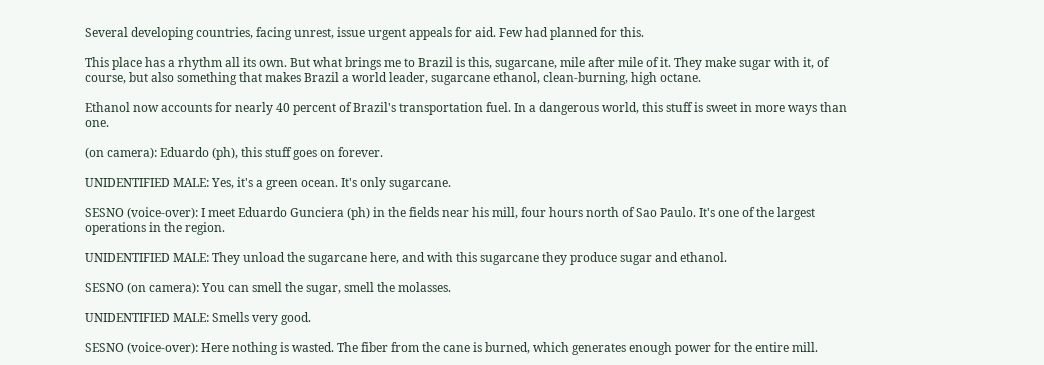Several developing countries, facing unrest, issue urgent appeals for aid. Few had planned for this.

This place has a rhythm all its own. But what brings me to Brazil is this, sugarcane, mile after mile of it. They make sugar with it, of course, but also something that makes Brazil a world leader, sugarcane ethanol, clean-burning, high octane.

Ethanol now accounts for nearly 40 percent of Brazil's transportation fuel. In a dangerous world, this stuff is sweet in more ways than one.

(on camera): Eduardo (ph), this stuff goes on forever.

UNIDENTIFIED MALE: Yes, it's a green ocean. It's only sugarcane.

SESNO (voice-over): I meet Eduardo Gunciera (ph) in the fields near his mill, four hours north of Sao Paulo. It's one of the largest operations in the region.

UNIDENTIFIED MALE: They unload the sugarcane here, and with this sugarcane they produce sugar and ethanol.

SESNO (on camera): You can smell the sugar, smell the molasses.

UNIDENTIFIED MALE: Smells very good.

SESNO (voice-over): Here nothing is wasted. The fiber from the cane is burned, which generates enough power for the entire mill.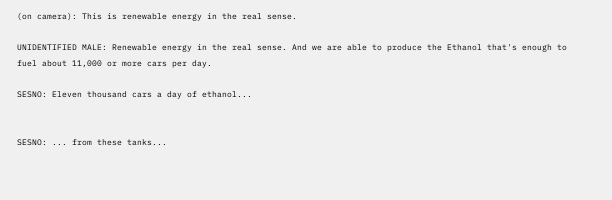(on camera): This is renewable energy in the real sense.

UNIDENTIFIED MALE: Renewable energy in the real sense. And we are able to produce the Ethanol that's enough to fuel about 11,000 or more cars per day.

SESNO: Eleven thousand cars a day of ethanol...


SESNO: ... from these tanks...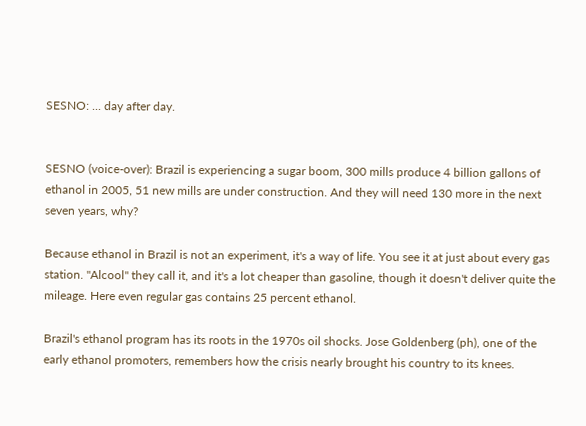SESNO: ... day after day.


SESNO (voice-over): Brazil is experiencing a sugar boom, 300 mills produce 4 billion gallons of ethanol in 2005, 51 new mills are under construction. And they will need 130 more in the next seven years, why?

Because ethanol in Brazil is not an experiment, it's a way of life. You see it at just about every gas station. "Alcool" they call it, and it's a lot cheaper than gasoline, though it doesn't deliver quite the mileage. Here even regular gas contains 25 percent ethanol.

Brazil's ethanol program has its roots in the 1970s oil shocks. Jose Goldenberg (ph), one of the early ethanol promoters, remembers how the crisis nearly brought his country to its knees.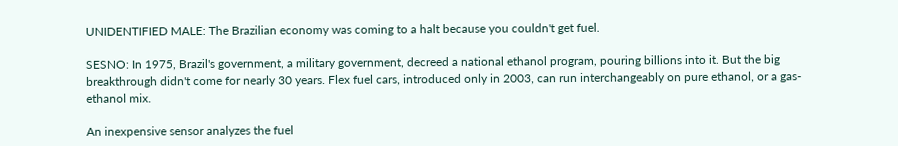UNIDENTIFIED MALE: The Brazilian economy was coming to a halt because you couldn't get fuel.

SESNO: In 1975, Brazil's government, a military government, decreed a national ethanol program, pouring billions into it. But the big breakthrough didn't come for nearly 30 years. Flex fuel cars, introduced only in 2003, can run interchangeably on pure ethanol, or a gas-ethanol mix.

An inexpensive sensor analyzes the fuel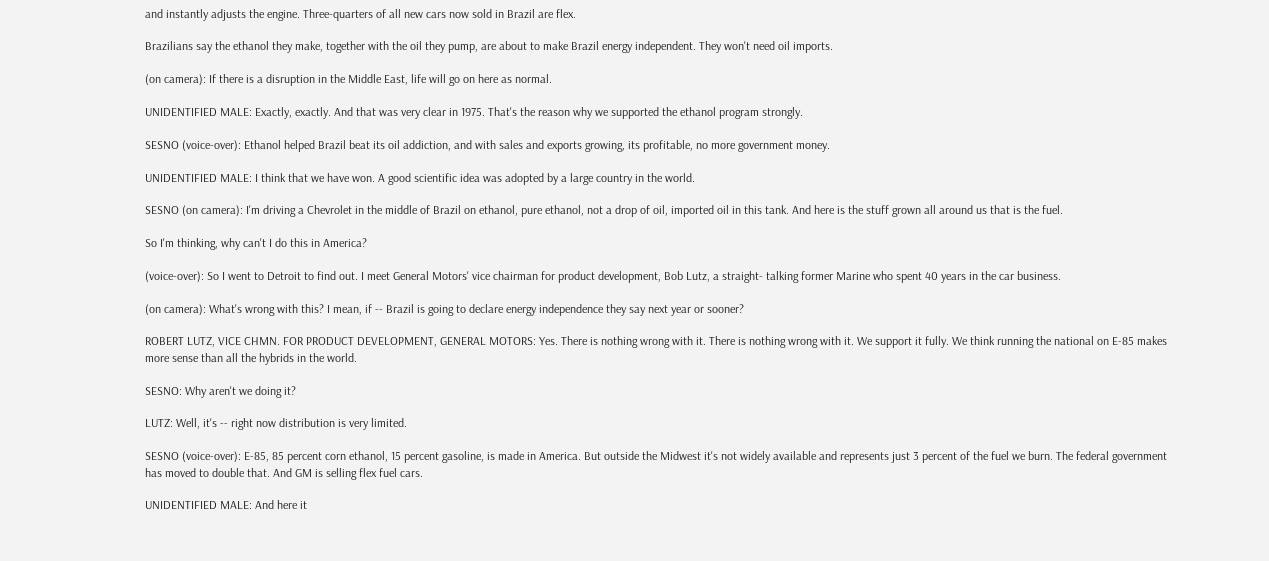and instantly adjusts the engine. Three-quarters of all new cars now sold in Brazil are flex.

Brazilians say the ethanol they make, together with the oil they pump, are about to make Brazil energy independent. They won't need oil imports.

(on camera): If there is a disruption in the Middle East, life will go on here as normal.

UNIDENTIFIED MALE: Exactly, exactly. And that was very clear in 1975. That's the reason why we supported the ethanol program strongly.

SESNO (voice-over): Ethanol helped Brazil beat its oil addiction, and with sales and exports growing, its profitable, no more government money.

UNIDENTIFIED MALE: I think that we have won. A good scientific idea was adopted by a large country in the world.

SESNO (on camera): I'm driving a Chevrolet in the middle of Brazil on ethanol, pure ethanol, not a drop of oil, imported oil in this tank. And here is the stuff grown all around us that is the fuel.

So I'm thinking, why can't I do this in America?

(voice-over): So I went to Detroit to find out. I meet General Motors' vice chairman for product development, Bob Lutz, a straight- talking former Marine who spent 40 years in the car business.

(on camera): What's wrong with this? I mean, if -- Brazil is going to declare energy independence they say next year or sooner?

ROBERT LUTZ, VICE CHMN. FOR PRODUCT DEVELOPMENT, GENERAL MOTORS: Yes. There is nothing wrong with it. There is nothing wrong with it. We support it fully. We think running the national on E-85 makes more sense than all the hybrids in the world.

SESNO: Why aren't we doing it?

LUTZ: Well, it's -- right now distribution is very limited.

SESNO (voice-over): E-85, 85 percent corn ethanol, 15 percent gasoline, is made in America. But outside the Midwest it's not widely available and represents just 3 percent of the fuel we burn. The federal government has moved to double that. And GM is selling flex fuel cars.

UNIDENTIFIED MALE: And here it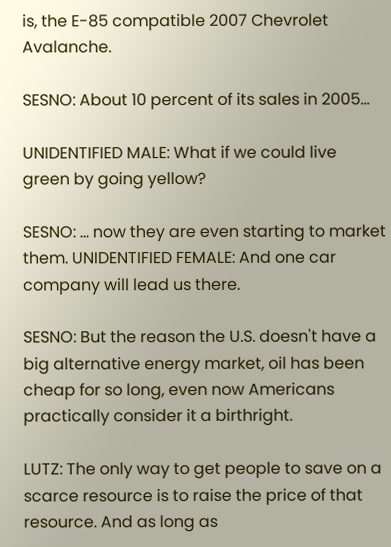is, the E-85 compatible 2007 Chevrolet Avalanche.

SESNO: About 10 percent of its sales in 2005...

UNIDENTIFIED MALE: What if we could live green by going yellow?

SESNO: ... now they are even starting to market them. UNIDENTIFIED FEMALE: And one car company will lead us there.

SESNO: But the reason the U.S. doesn't have a big alternative energy market, oil has been cheap for so long, even now Americans practically consider it a birthright.

LUTZ: The only way to get people to save on a scarce resource is to raise the price of that resource. And as long as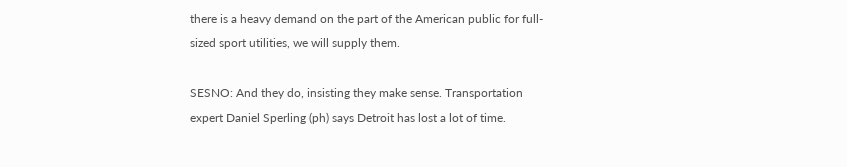there is a heavy demand on the part of the American public for full-sized sport utilities, we will supply them.

SESNO: And they do, insisting they make sense. Transportation expert Daniel Sperling (ph) says Detroit has lost a lot of time.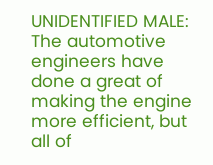UNIDENTIFIED MALE: The automotive engineers have done a great of making the engine more efficient, but all of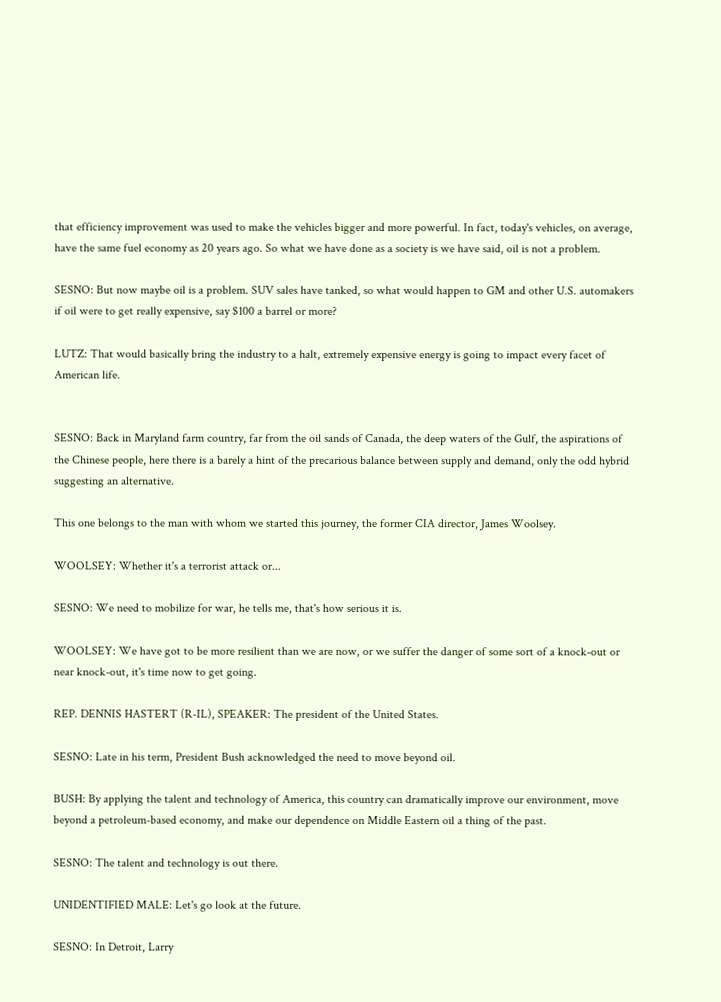that efficiency improvement was used to make the vehicles bigger and more powerful. In fact, today's vehicles, on average, have the same fuel economy as 20 years ago. So what we have done as a society is we have said, oil is not a problem.

SESNO: But now maybe oil is a problem. SUV sales have tanked, so what would happen to GM and other U.S. automakers if oil were to get really expensive, say $100 a barrel or more?

LUTZ: That would basically bring the industry to a halt, extremely expensive energy is going to impact every facet of American life.


SESNO: Back in Maryland farm country, far from the oil sands of Canada, the deep waters of the Gulf, the aspirations of the Chinese people, here there is a barely a hint of the precarious balance between supply and demand, only the odd hybrid suggesting an alternative.

This one belongs to the man with whom we started this journey, the former CIA director, James Woolsey.

WOOLSEY: Whether it's a terrorist attack or...

SESNO: We need to mobilize for war, he tells me, that's how serious it is.

WOOLSEY: We have got to be more resilient than we are now, or we suffer the danger of some sort of a knock-out or near knock-out, it's time now to get going.

REP. DENNIS HASTERT (R-IL), SPEAKER: The president of the United States.

SESNO: Late in his term, President Bush acknowledged the need to move beyond oil.

BUSH: By applying the talent and technology of America, this country can dramatically improve our environment, move beyond a petroleum-based economy, and make our dependence on Middle Eastern oil a thing of the past.

SESNO: The talent and technology is out there.

UNIDENTIFIED MALE: Let's go look at the future.

SESNO: In Detroit, Larry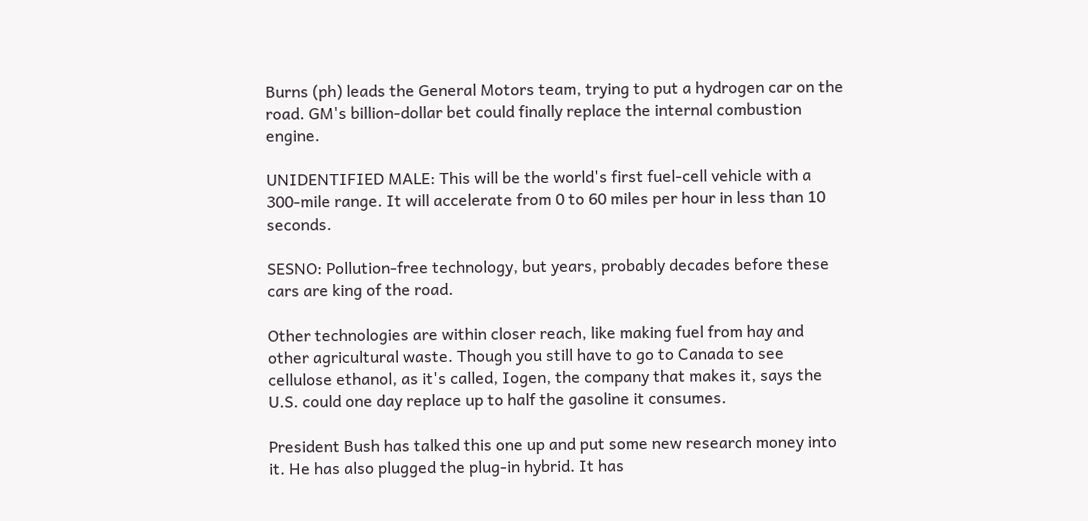Burns (ph) leads the General Motors team, trying to put a hydrogen car on the road. GM's billion-dollar bet could finally replace the internal combustion engine.

UNIDENTIFIED MALE: This will be the world's first fuel-cell vehicle with a 300-mile range. It will accelerate from 0 to 60 miles per hour in less than 10 seconds.

SESNO: Pollution-free technology, but years, probably decades before these cars are king of the road.

Other technologies are within closer reach, like making fuel from hay and other agricultural waste. Though you still have to go to Canada to see cellulose ethanol, as it's called, Iogen, the company that makes it, says the U.S. could one day replace up to half the gasoline it consumes.

President Bush has talked this one up and put some new research money into it. He has also plugged the plug-in hybrid. It has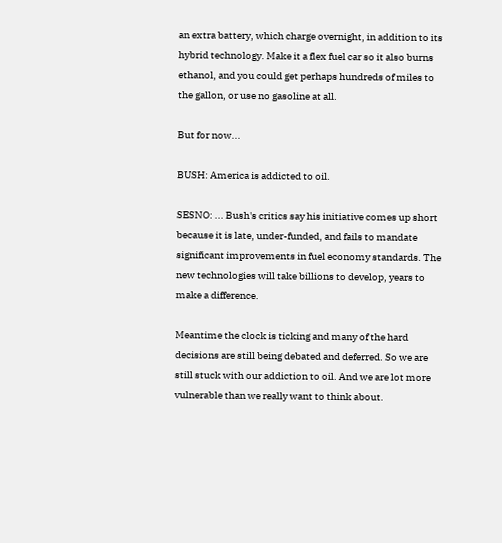an extra battery, which charge overnight, in addition to its hybrid technology. Make it a flex fuel car so it also burns ethanol, and you could get perhaps hundreds of miles to the gallon, or use no gasoline at all.

But for now...

BUSH: America is addicted to oil.

SESNO: ... Bush's critics say his initiative comes up short because it is late, under-funded, and fails to mandate significant improvements in fuel economy standards. The new technologies will take billions to develop, years to make a difference.

Meantime the clock is ticking and many of the hard decisions are still being debated and deferred. So we are still stuck with our addiction to oil. And we are lot more vulnerable than we really want to think about.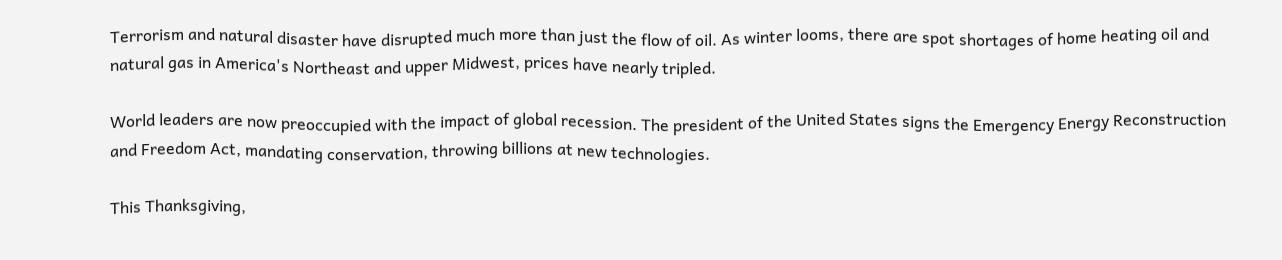Terrorism and natural disaster have disrupted much more than just the flow of oil. As winter looms, there are spot shortages of home heating oil and natural gas in America's Northeast and upper Midwest, prices have nearly tripled.

World leaders are now preoccupied with the impact of global recession. The president of the United States signs the Emergency Energy Reconstruction and Freedom Act, mandating conservation, throwing billions at new technologies.

This Thanksgiving,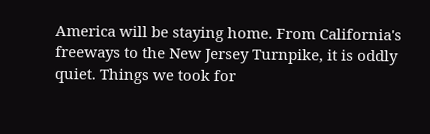America will be staying home. From California's freeways to the New Jersey Turnpike, it is oddly quiet. Things we took for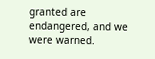granted are endangered, and we were warned.